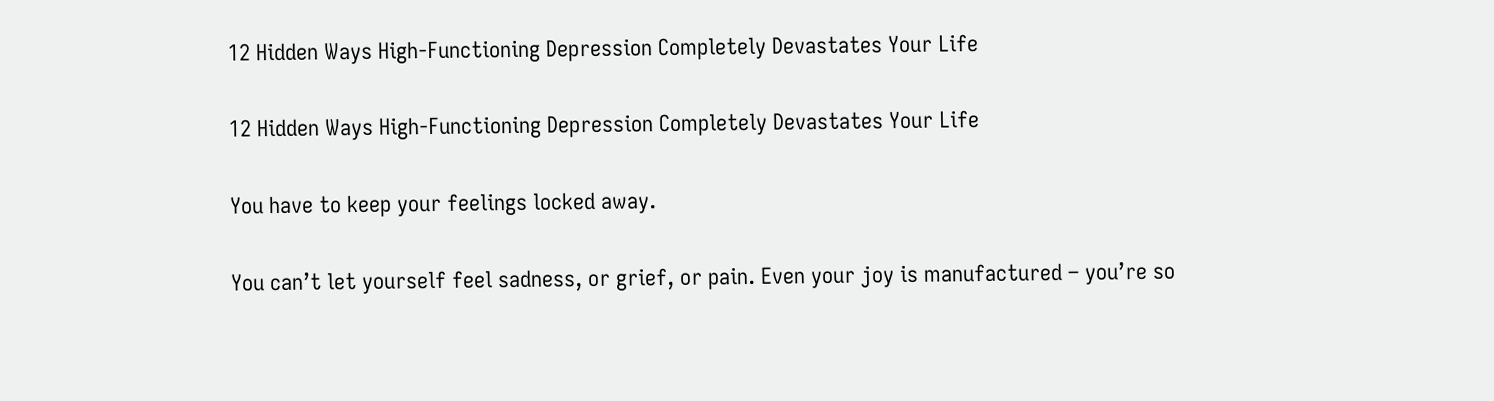12 Hidden Ways High-Functioning Depression Completely Devastates Your Life

12 Hidden Ways High-Functioning Depression Completely Devastates Your Life

You have to keep your feelings locked away.

You can’t let yourself feel sadness, or grief, or pain. Even your joy is manufactured – you’re so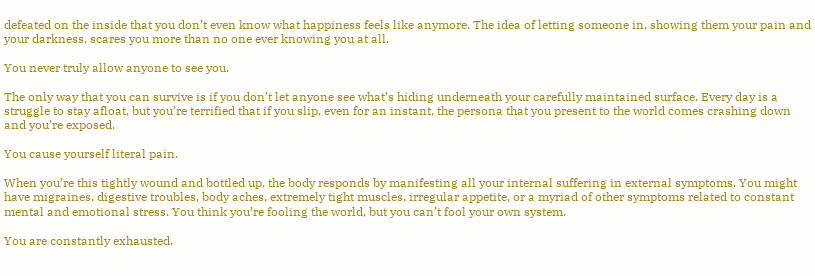defeated on the inside that you don’t even know what happiness feels like anymore. The idea of letting someone in, showing them your pain and your darkness, scares you more than no one ever knowing you at all.

You never truly allow anyone to see you.

The only way that you can survive is if you don’t let anyone see what’s hiding underneath your carefully maintained surface. Every day is a struggle to stay afloat, but you’re terrified that if you slip, even for an instant, the persona that you present to the world comes crashing down and you’re exposed.

You cause yourself literal pain.

When you’re this tightly wound and bottled up, the body responds by manifesting all your internal suffering in external symptoms. You might have migraines, digestive troubles, body aches, extremely tight muscles, irregular appetite, or a myriad of other symptoms related to constant mental and emotional stress. You think you’re fooling the world, but you can’t fool your own system.

You are constantly exhausted.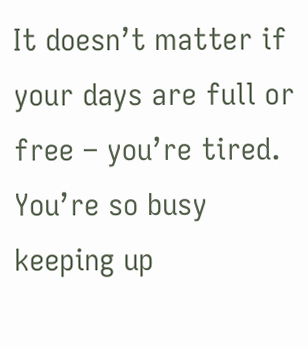It doesn’t matter if your days are full or free – you’re tired. You’re so busy keeping up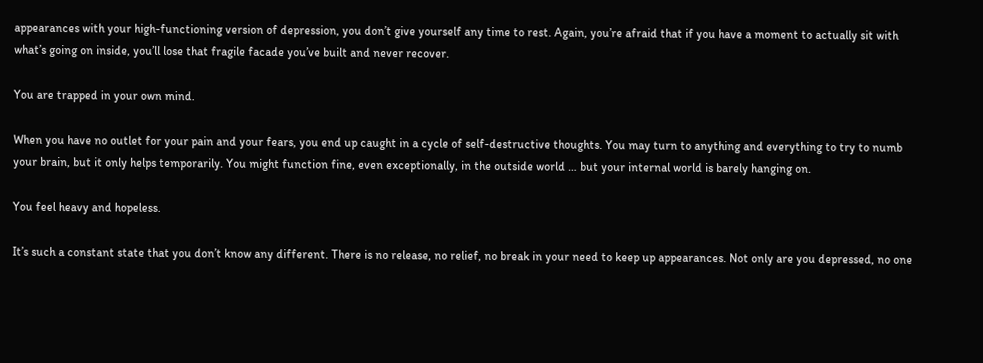appearances with your high-functioning version of depression, you don’t give yourself any time to rest. Again, you’re afraid that if you have a moment to actually sit with what’s going on inside, you’ll lose that fragile facade you’ve built and never recover.

You are trapped in your own mind.

When you have no outlet for your pain and your fears, you end up caught in a cycle of self-destructive thoughts. You may turn to anything and everything to try to numb your brain, but it only helps temporarily. You might function fine, even exceptionally, in the outside world … but your internal world is barely hanging on.

You feel heavy and hopeless.

It’s such a constant state that you don’t know any different. There is no release, no relief, no break in your need to keep up appearances. Not only are you depressed, no one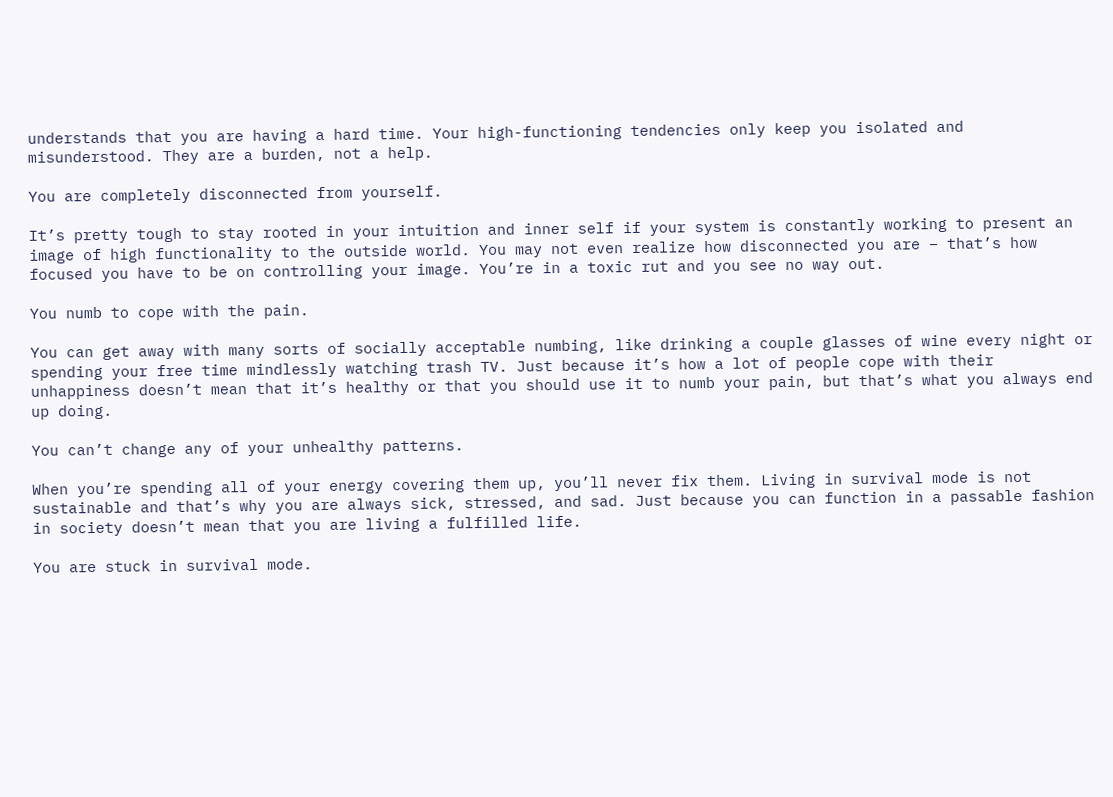understands that you are having a hard time. Your high-functioning tendencies only keep you isolated and misunderstood. They are a burden, not a help.

You are completely disconnected from yourself.

It’s pretty tough to stay rooted in your intuition and inner self if your system is constantly working to present an image of high functionality to the outside world. You may not even realize how disconnected you are – that’s how focused you have to be on controlling your image. You’re in a toxic rut and you see no way out.

You numb to cope with the pain.

You can get away with many sorts of socially acceptable numbing, like drinking a couple glasses of wine every night or spending your free time mindlessly watching trash TV. Just because it’s how a lot of people cope with their unhappiness doesn’t mean that it’s healthy or that you should use it to numb your pain, but that’s what you always end up doing.

You can’t change any of your unhealthy patterns.

When you’re spending all of your energy covering them up, you’ll never fix them. Living in survival mode is not sustainable and that’s why you are always sick, stressed, and sad. Just because you can function in a passable fashion in society doesn’t mean that you are living a fulfilled life.

You are stuck in survival mode.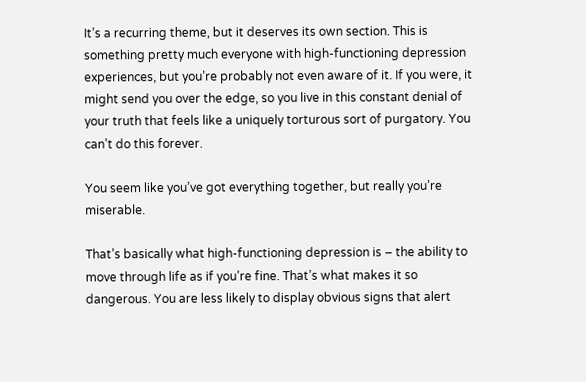It’s a recurring theme, but it deserves its own section. This is something pretty much everyone with high-functioning depression experiences, but you’re probably not even aware of it. If you were, it might send you over the edge, so you live in this constant denial of your truth that feels like a uniquely torturous sort of purgatory. You can’t do this forever.

You seem like you’ve got everything together, but really you’re miserable.

That’s basically what high-functioning depression is – the ability to move through life as if you’re fine. That’s what makes it so dangerous. You are less likely to display obvious signs that alert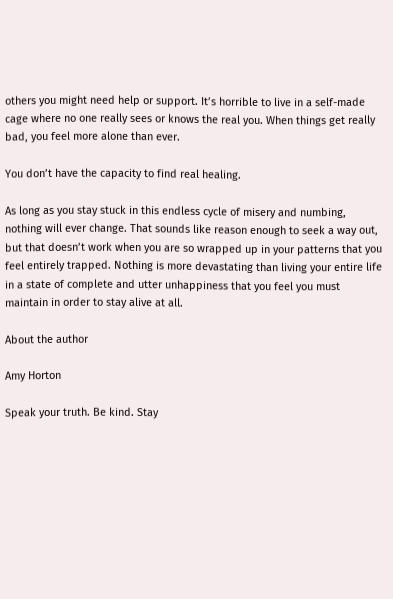others you might need help or support. It’s horrible to live in a self-made cage where no one really sees or knows the real you. When things get really bad, you feel more alone than ever.

You don’t have the capacity to find real healing.

As long as you stay stuck in this endless cycle of misery and numbing, nothing will ever change. That sounds like reason enough to seek a way out, but that doesn’t work when you are so wrapped up in your patterns that you feel entirely trapped. Nothing is more devastating than living your entire life in a state of complete and utter unhappiness that you feel you must maintain in order to stay alive at all.

About the author

Amy Horton

Speak your truth. Be kind. Stay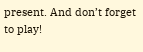present. And don’t forget to play!